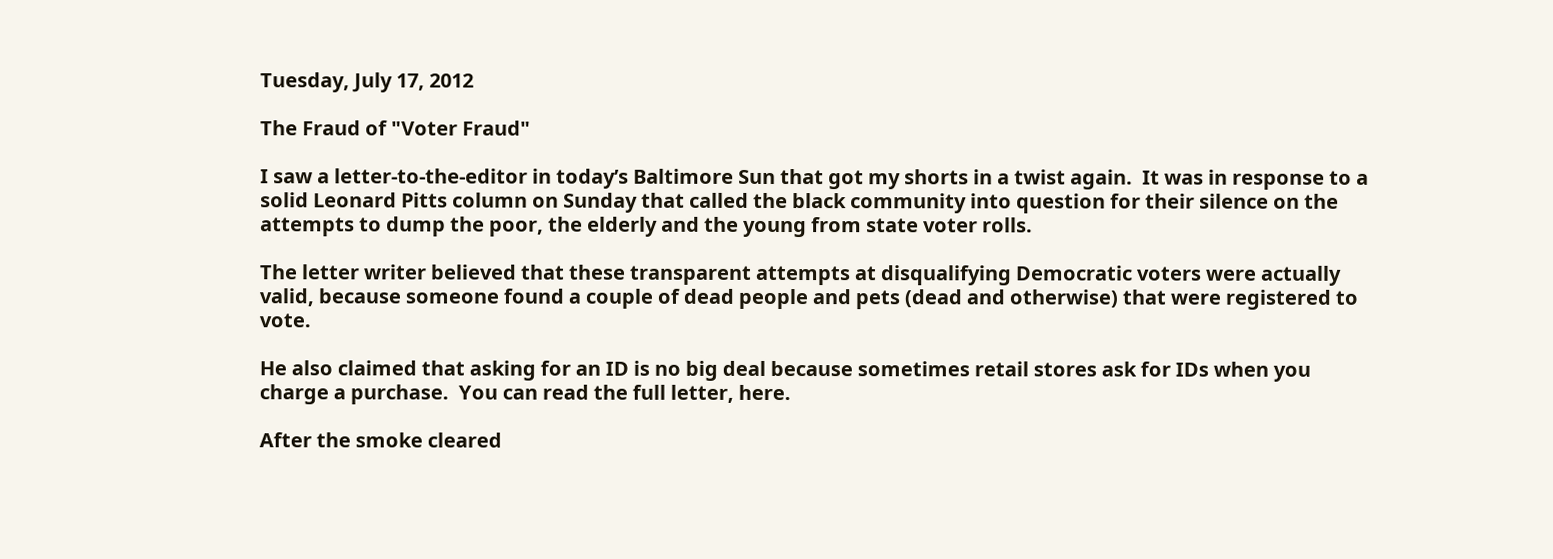Tuesday, July 17, 2012

The Fraud of "Voter Fraud"

I saw a letter-to-the-editor in today’s Baltimore Sun that got my shorts in a twist again.  It was in response to a solid Leonard Pitts column on Sunday that called the black community into question for their silence on the attempts to dump the poor, the elderly and the young from state voter rolls.

The letter writer believed that these transparent attempts at disqualifying Democratic voters were actually valid, because someone found a couple of dead people and pets (dead and otherwise) that were registered to vote.

He also claimed that asking for an ID is no big deal because sometimes retail stores ask for IDs when you charge a purchase.  You can read the full letter, here.

After the smoke cleared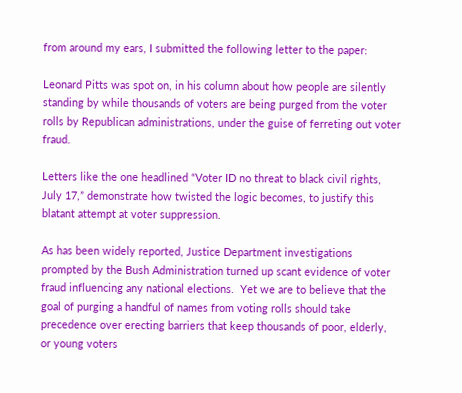from around my ears, I submitted the following letter to the paper:

Leonard Pitts was spot on, in his column about how people are silently standing by while thousands of voters are being purged from the voter rolls by Republican administrations, under the guise of ferreting out voter fraud.

Letters like the one headlined “Voter ID no threat to black civil rights, July 17,” demonstrate how twisted the logic becomes, to justify this blatant attempt at voter suppression.

As has been widely reported, Justice Department investigations prompted by the Bush Administration turned up scant evidence of voter fraud influencing any national elections.  Yet we are to believe that the goal of purging a handful of names from voting rolls should take precedence over erecting barriers that keep thousands of poor, elderly, or young voters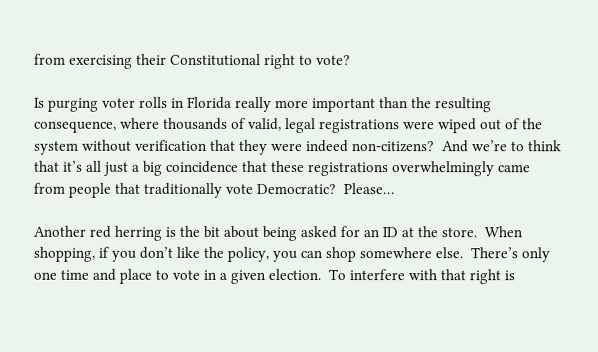from exercising their Constitutional right to vote?

Is purging voter rolls in Florida really more important than the resulting consequence, where thousands of valid, legal registrations were wiped out of the system without verification that they were indeed non-citizens?  And we’re to think that it’s all just a big coincidence that these registrations overwhelmingly came from people that traditionally vote Democratic?  Please…

Another red herring is the bit about being asked for an ID at the store.  When shopping, if you don’t like the policy, you can shop somewhere else.  There’s only one time and place to vote in a given election.  To interfere with that right is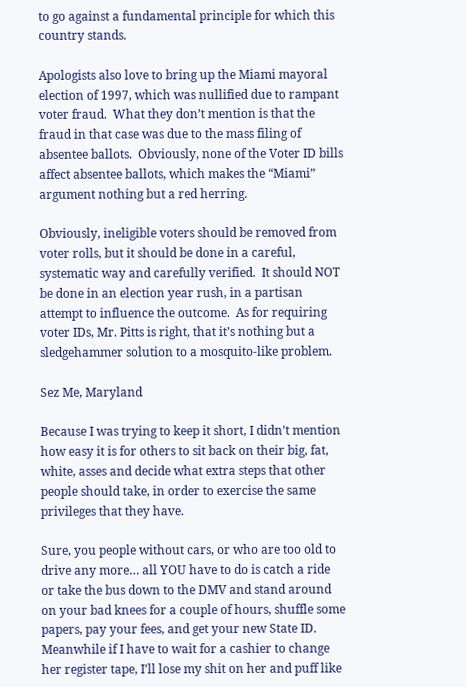to go against a fundamental principle for which this country stands.

Apologists also love to bring up the Miami mayoral election of 1997, which was nullified due to rampant voter fraud.  What they don’t mention is that the fraud in that case was due to the mass filing of absentee ballots.  Obviously, none of the Voter ID bills affect absentee ballots, which makes the “Miami” argument nothing but a red herring.

Obviously, ineligible voters should be removed from voter rolls, but it should be done in a careful, systematic way and carefully verified.  It should NOT be done in an election year rush, in a partisan attempt to influence the outcome.  As for requiring voter IDs, Mr. Pitts is right, that it’s nothing but a sledgehammer solution to a mosquito-like problem.

Sez Me, Maryland

Because I was trying to keep it short, I didn’t mention how easy it is for others to sit back on their big, fat, white, asses and decide what extra steps that other people should take, in order to exercise the same privileges that they have.

Sure, you people without cars, or who are too old to drive any more… all YOU have to do is catch a ride  or take the bus down to the DMV and stand around on your bad knees for a couple of hours, shuffle some papers, pay your fees, and get your new State ID.  Meanwhile if I have to wait for a cashier to change her register tape, I’ll lose my shit on her and puff like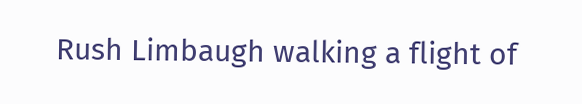Rush Limbaugh walking a flight of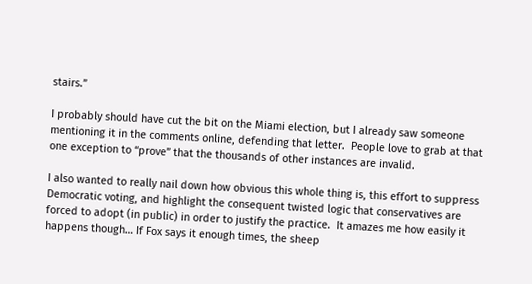stairs.”

I probably should have cut the bit on the Miami election, but I already saw someone mentioning it in the comments online, defending that letter.  People love to grab at that one exception to “prove” that the thousands of other instances are invalid.

I also wanted to really nail down how obvious this whole thing is, this effort to suppress Democratic voting, and highlight the consequent twisted logic that conservatives are forced to adopt (in public) in order to justify the practice.  It amazes me how easily it happens though… If Fox says it enough times, the sheep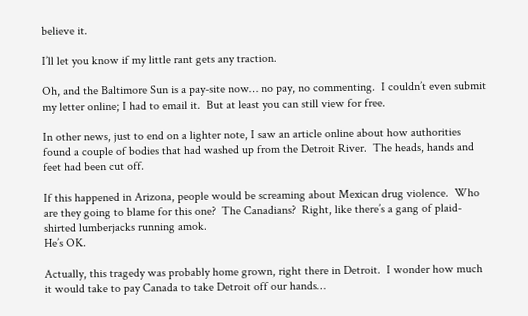believe it.

I’ll let you know if my little rant gets any traction.

Oh, and the Baltimore Sun is a pay-site now… no pay, no commenting.  I couldn’t even submit my letter online; I had to email it.  But at least you can still view for free.

In other news, just to end on a lighter note, I saw an article online about how authorities found a couple of bodies that had washed up from the Detroit River.  The heads, hands and feet had been cut off.

If this happened in Arizona, people would be screaming about Mexican drug violence.  Who are they going to blame for this one?  The Canadians?  Right, like there’s a gang of plaid-shirted lumberjacks running amok.
He’s OK.

Actually, this tragedy was probably home grown, right there in Detroit.  I wonder how much it would take to pay Canada to take Detroit off our hands…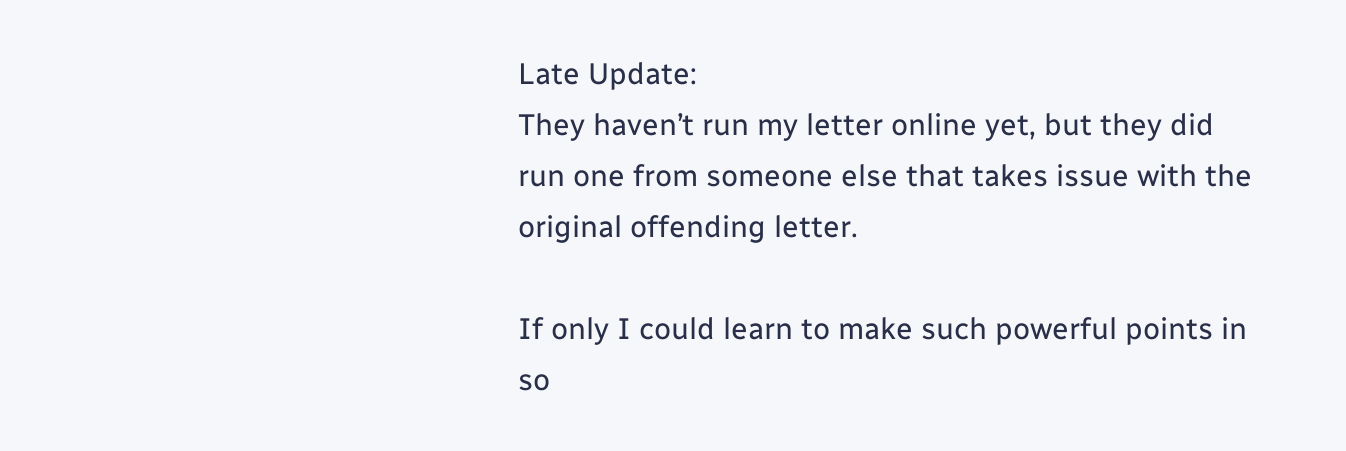Late Update:
They haven’t run my letter online yet, but they did run one from someone else that takes issue with the original offending letter.

If only I could learn to make such powerful points in so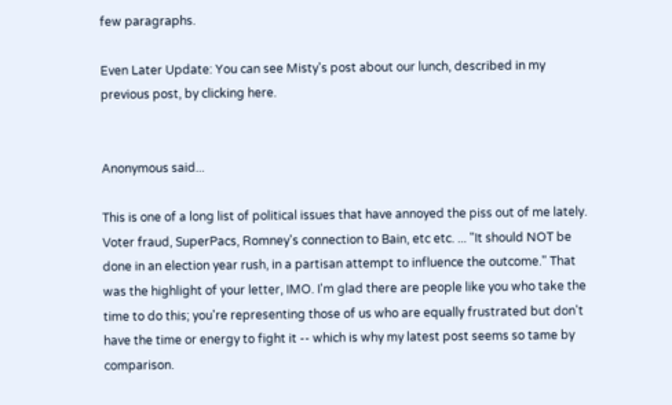few paragraphs.

Even Later Update: You can see Misty's post about our lunch, described in my previous post, by clicking here.


Anonymous said...

This is one of a long list of political issues that have annoyed the piss out of me lately. Voter fraud, SuperPacs, Romney's connection to Bain, etc etc. ... "It should NOT be done in an election year rush, in a partisan attempt to influence the outcome." That was the highlight of your letter, IMO. I'm glad there are people like you who take the time to do this; you're representing those of us who are equally frustrated but don't have the time or energy to fight it -- which is why my latest post seems so tame by comparison.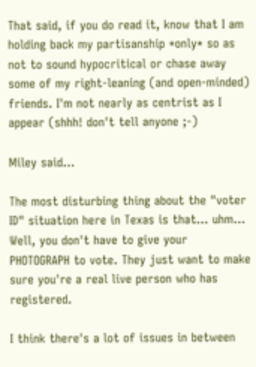That said, if you do read it, know that I am holding back my partisanship *only* so as not to sound hypocritical or chase away some of my right-leaning (and open-minded) friends. I'm not nearly as centrist as I appear (shhh! don't tell anyone ;-)

Miley said...

The most disturbing thing about the "voter ID" situation here in Texas is that... uhm... Well, you don't have to give your PHOTOGRAPH to vote. They just want to make sure you're a real live person who has registered.

I think there's a lot of issues in between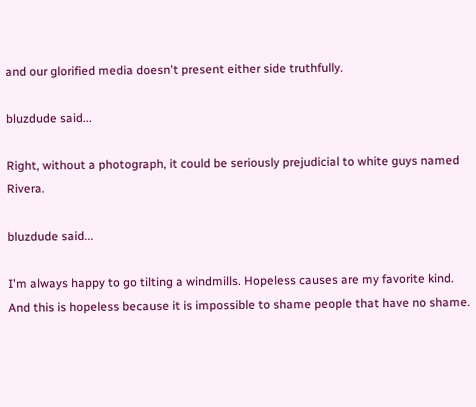and our glorified media doesn't present either side truthfully.

bluzdude said...

Right, without a photograph, it could be seriously prejudicial to white guys named Rivera.

bluzdude said...

I'm always happy to go tilting a windmills. Hopeless causes are my favorite kind. And this is hopeless because it is impossible to shame people that have no shame.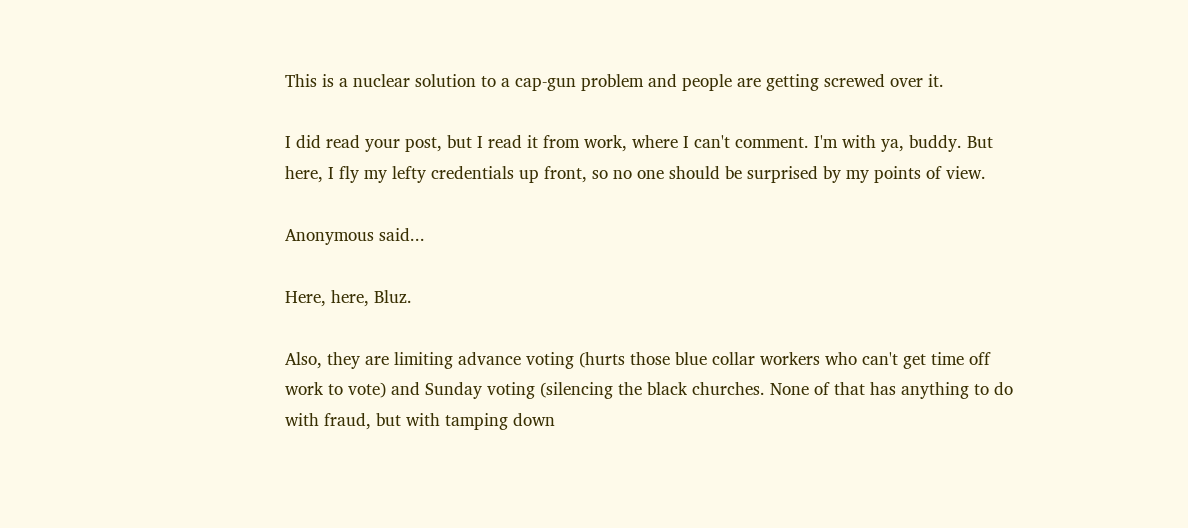This is a nuclear solution to a cap-gun problem and people are getting screwed over it.

I did read your post, but I read it from work, where I can't comment. I'm with ya, buddy. But here, I fly my lefty credentials up front, so no one should be surprised by my points of view.

Anonymous said...

Here, here, Bluz.

Also, they are limiting advance voting (hurts those blue collar workers who can't get time off work to vote) and Sunday voting (silencing the black churches. None of that has anything to do with fraud, but with tamping down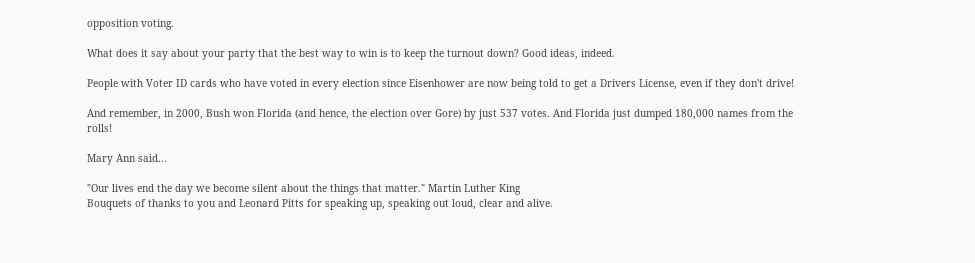opposition voting.

What does it say about your party that the best way to win is to keep the turnout down? Good ideas, indeed.

People with Voter ID cards who have voted in every election since Eisenhower are now being told to get a Drivers License, even if they don't drive!

And remember, in 2000, Bush won Florida (and hence, the election over Gore) by just 537 votes. And Florida just dumped 180,000 names from the rolls!

Mary Ann said...

"Our lives end the day we become silent about the things that matter." Martin Luther King
Bouquets of thanks to you and Leonard Pitts for speaking up, speaking out loud, clear and alive.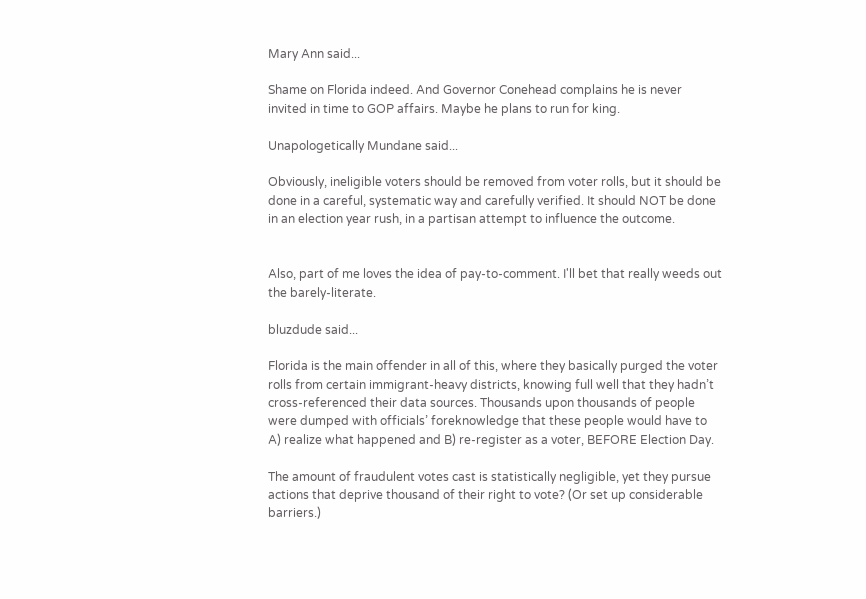Mary Ann said...

Shame on Florida indeed. And Governor Conehead complains he is never invited in time to GOP affairs. Maybe he plans to run for king.

Unapologetically Mundane said...

Obviously, ineligible voters should be removed from voter rolls, but it should be done in a careful, systematic way and carefully verified. It should NOT be done in an election year rush, in a partisan attempt to influence the outcome.


Also, part of me loves the idea of pay-to-comment. I'll bet that really weeds out the barely-literate.

bluzdude said...

Florida is the main offender in all of this, where they basically purged the voter rolls from certain immigrant-heavy districts, knowing full well that they hadn’t cross-referenced their data sources. Thousands upon thousands of people were dumped with officials’ foreknowledge that these people would have to A) realize what happened and B) re-register as a voter, BEFORE Election Day.

The amount of fraudulent votes cast is statistically negligible, yet they pursue actions that deprive thousand of their right to vote? (Or set up considerable barriers.)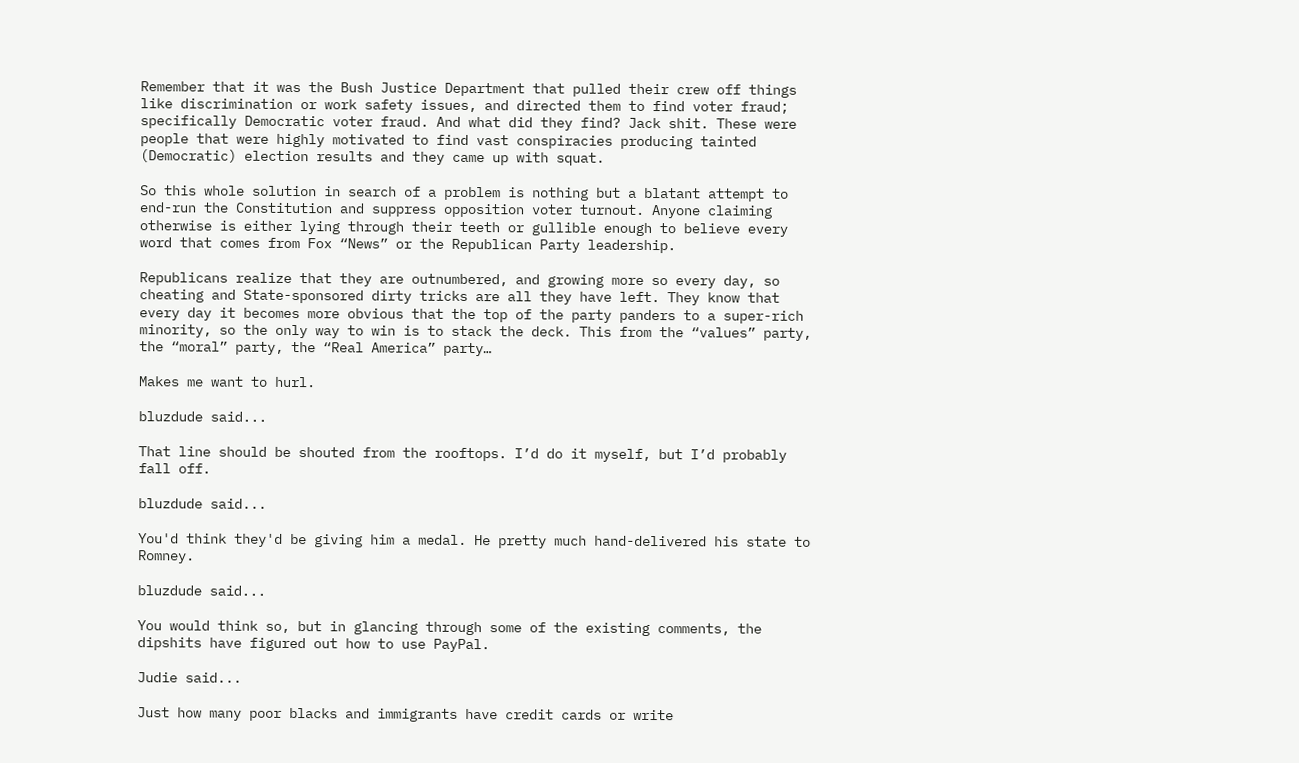Remember that it was the Bush Justice Department that pulled their crew off things like discrimination or work safety issues, and directed them to find voter fraud; specifically Democratic voter fraud. And what did they find? Jack shit. These were people that were highly motivated to find vast conspiracies producing tainted (Democratic) election results and they came up with squat.

So this whole solution in search of a problem is nothing but a blatant attempt to end-run the Constitution and suppress opposition voter turnout. Anyone claiming otherwise is either lying through their teeth or gullible enough to believe every word that comes from Fox “News” or the Republican Party leadership.

Republicans realize that they are outnumbered, and growing more so every day, so cheating and State-sponsored dirty tricks are all they have left. They know that every day it becomes more obvious that the top of the party panders to a super-rich minority, so the only way to win is to stack the deck. This from the “values” party, the “moral” party, the “Real America” party…

Makes me want to hurl.

bluzdude said...

That line should be shouted from the rooftops. I’d do it myself, but I’d probably fall off.

bluzdude said...

You'd think they'd be giving him a medal. He pretty much hand-delivered his state to Romney.

bluzdude said...

You would think so, but in glancing through some of the existing comments, the dipshits have figured out how to use PayPal.

Judie said...

Just how many poor blacks and immigrants have credit cards or write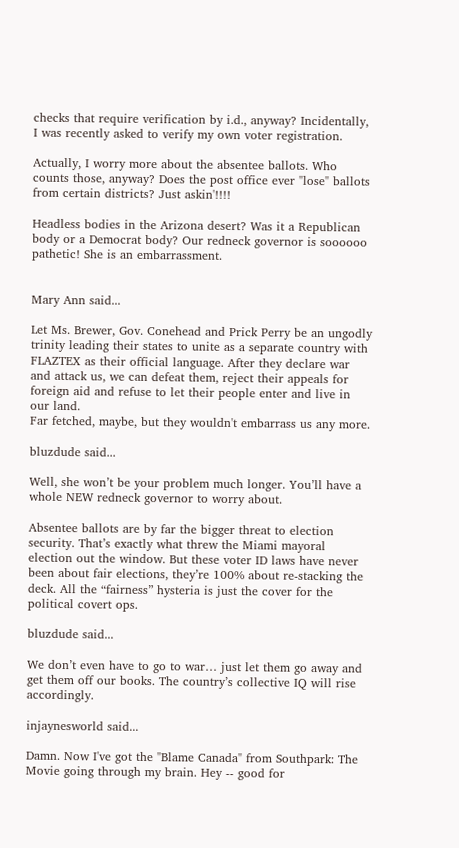checks that require verification by i.d., anyway? Incidentally, I was recently asked to verify my own voter registration.

Actually, I worry more about the absentee ballots. Who counts those, anyway? Does the post office ever "lose" ballots from certain districts? Just askin'!!!!

Headless bodies in the Arizona desert? Was it a Republican body or a Democrat body? Our redneck governor is soooooo pathetic! She is an embarrassment.


Mary Ann said...

Let Ms. Brewer, Gov. Conehead and Prick Perry be an ungodly trinity leading their states to unite as a separate country with FLAZTEX as their official language. After they declare war and attack us, we can defeat them, reject their appeals for foreign aid and refuse to let their people enter and live in our land.
Far fetched, maybe, but they wouldn't embarrass us any more.

bluzdude said...

Well, she won’t be your problem much longer. You’ll have a whole NEW redneck governor to worry about.

Absentee ballots are by far the bigger threat to election security. That’s exactly what threw the Miami mayoral election out the window. But these voter ID laws have never been about fair elections, they’re 100% about re-stacking the deck. All the “fairness” hysteria is just the cover for the political covert ops.

bluzdude said...

We don’t even have to go to war… just let them go away and get them off our books. The country’s collective IQ will rise accordingly.

injaynesworld said...

Damn. Now I've got the "Blame Canada" from Southpark: The Movie going through my brain. Hey -- good for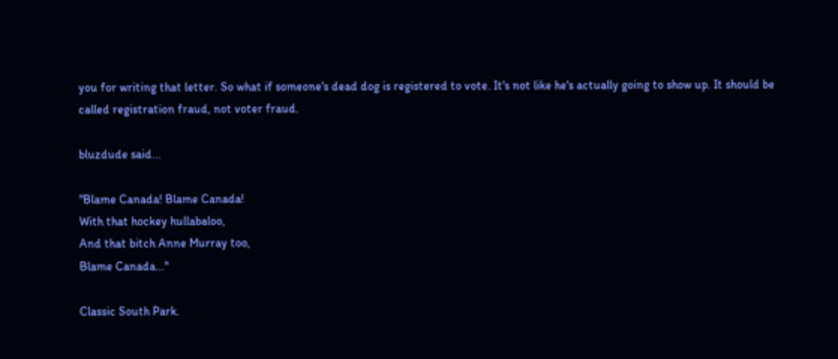you for writing that letter. So what if someone's dead dog is registered to vote. It's not like he's actually going to show up. It should be called registration fraud, not voter fraud.

bluzdude said...

"Blame Canada! Blame Canada!
With that hockey hullabaloo,
And that bitch Anne Murray too,
Blame Canada..."

Classic South Park.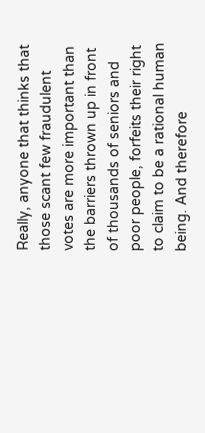Really, anyone that thinks that those scant few fraudulent votes are more important than the barriers thrown up in front of thousands of seniors and poor people, forfeits their right to claim to be a rational human being. And therefore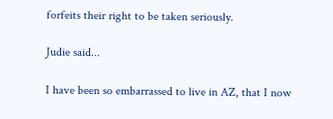forfeits their right to be taken seriously.

Judie said...

I have been so embarrassed to live in AZ, that I now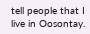tell people that I live in Oosontay.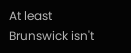At least Brunswick isn't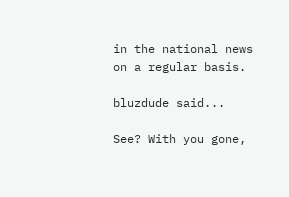in the national news on a regular basis.

bluzdude said...

See? With you gone,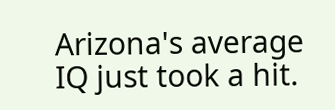Arizona's average IQ just took a hit.